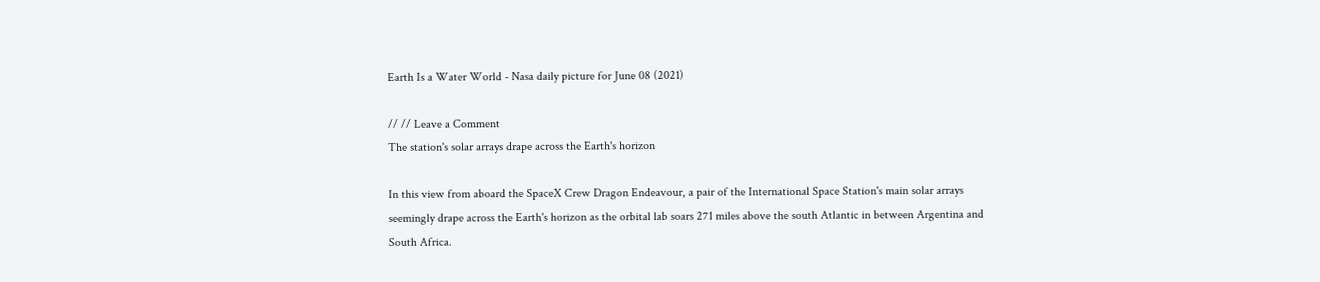Earth Is a Water World - Nasa daily picture for June 08 (2021)

// // Leave a Comment
The station's solar arrays drape across the Earth's horizon

In this view from aboard the SpaceX Crew Dragon Endeavour, a pair of the International Space Station's main solar arrays seemingly drape across the Earth's horizon as the orbital lab soars 271 miles above the south Atlantic in between Argentina and South Africa.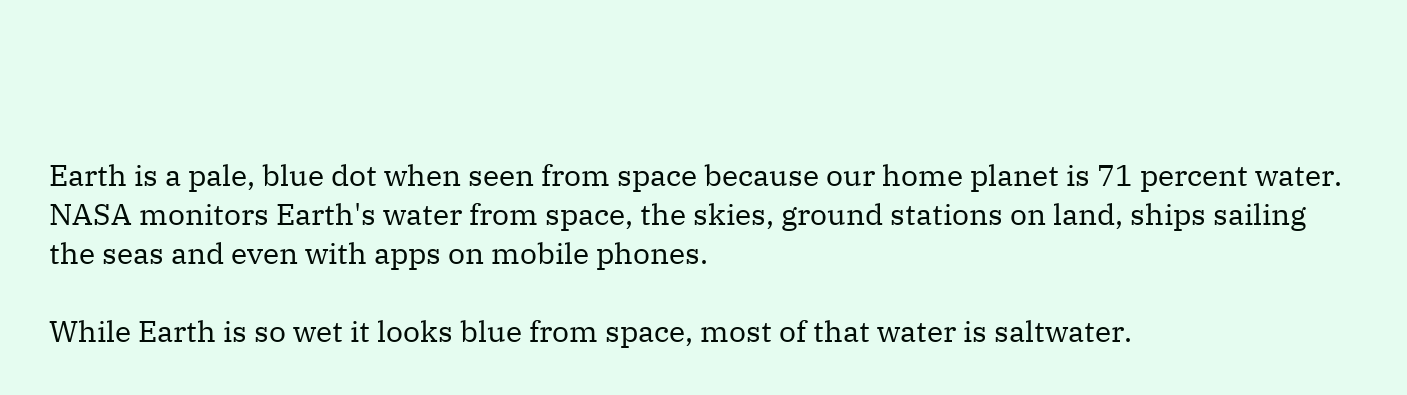Earth is a pale, blue dot when seen from space because our home planet is 71 percent water. NASA monitors Earth's water from space, the skies, ground stations on land, ships sailing the seas and even with apps on mobile phones.

While Earth is so wet it looks blue from space, most of that water is saltwater.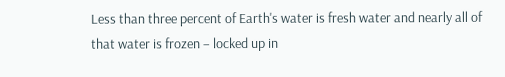Less than three percent of Earth's water is fresh water and nearly all of that water is frozen – locked up in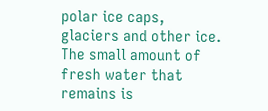polar ice caps, glaciers and other ice. The small amount of fresh water that remains is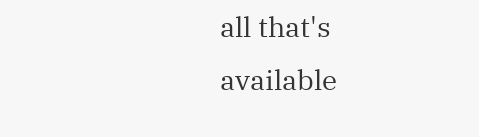all that's available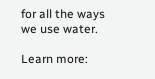for all the ways we use water.

Learn more: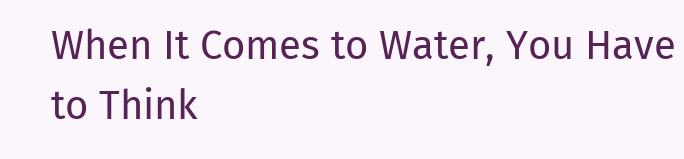When It Comes to Water, You Have to Think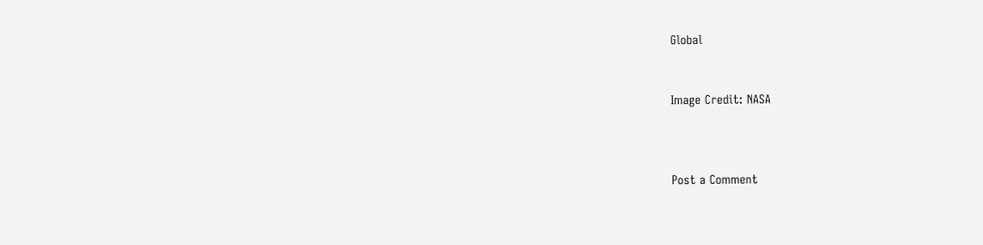Global


Image Credit: NASA



Post a Comment